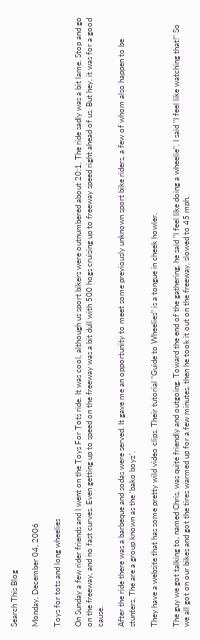Search This Blog

Monday, December 04, 2006

Toys for tots and long wheelies

On Sunday a few rider friends and I went on the Toys For Tots ride. It was cool, although us sport bikers were outnumbered about 20:1. The ride sadly was a bit lame. Stop and go on the freeway, and no fast curves. Even getting up to speed on the freeway was a bit dull with 500 hogs cruising up to freeway speed right ahead of us. But hey, it was for a good cause.

After the ride there was a barbeque and sodas were served. It gave me an opportunity to meet some previously unknown sport bike riders, a few of whom also happen to be stunters. The are a group known as the 'bako boyz'.

They have a website that has some pretty wild video clips. Their tutorial "Guide to Wheelies" is a tongue in cheek howler.

The guy we got talking to, named Chris, was quite friendly and outgoing. Toward the end of the gathering, he said "I feel like doing a wheelie". I said "I feel like watching that!" So we all got on our bikes and got the tires warmed up for a few minutes, then he took it out on the freeway, slowed to 45 mph,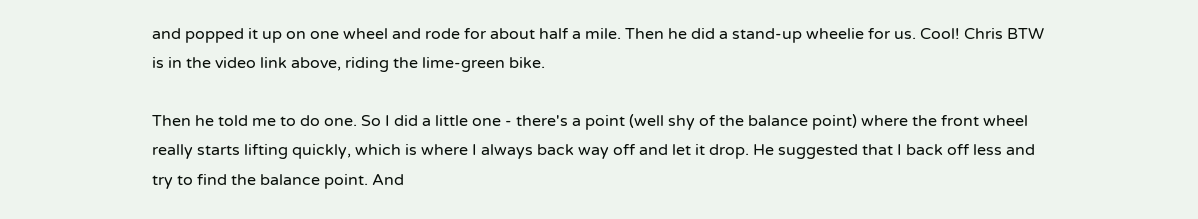and popped it up on one wheel and rode for about half a mile. Then he did a stand-up wheelie for us. Cool! Chris BTW is in the video link above, riding the lime-green bike.

Then he told me to do one. So I did a little one - there's a point (well shy of the balance point) where the front wheel really starts lifting quickly, which is where I always back way off and let it drop. He suggested that I back off less and try to find the balance point. And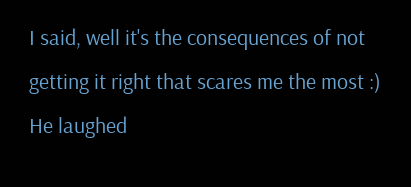I said, well it's the consequences of not getting it right that scares me the most :) He laughed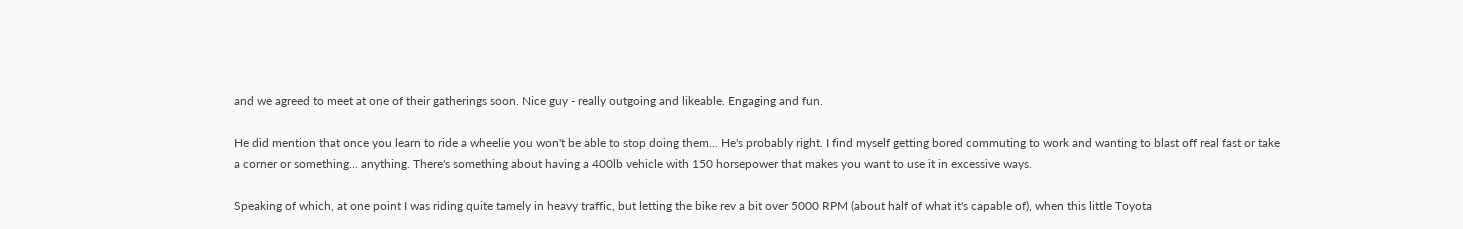and we agreed to meet at one of their gatherings soon. Nice guy - really outgoing and likeable. Engaging and fun.

He did mention that once you learn to ride a wheelie you won't be able to stop doing them... He's probably right. I find myself getting bored commuting to work and wanting to blast off real fast or take a corner or something... anything. There's something about having a 400lb vehicle with 150 horsepower that makes you want to use it in excessive ways.

Speaking of which, at one point I was riding quite tamely in heavy traffic, but letting the bike rev a bit over 5000 RPM (about half of what it's capable of), when this little Toyota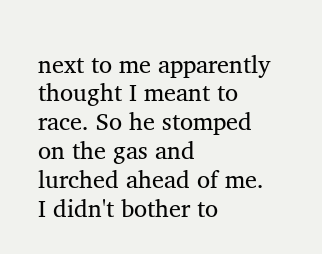next to me apparently thought I meant to race. So he stomped on the gas and lurched ahead of me. I didn't bother to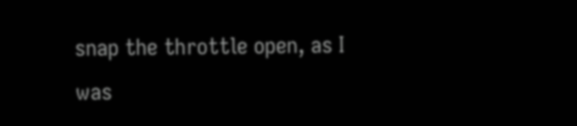snap the throttle open, as I was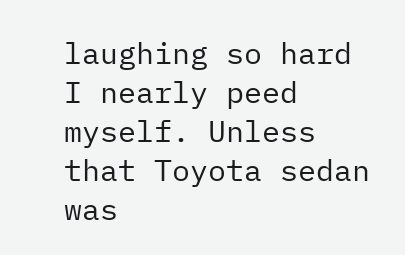laughing so hard I nearly peed myself. Unless that Toyota sedan was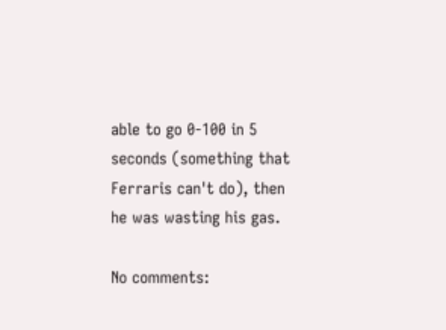able to go 0-100 in 5 seconds (something that Ferraris can't do), then he was wasting his gas.

No comments: